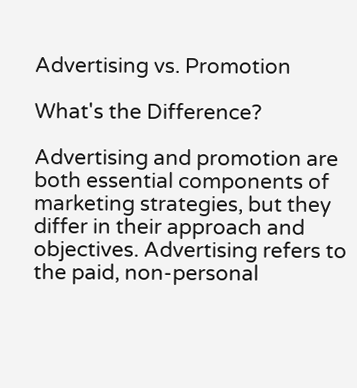Advertising vs. Promotion

What's the Difference?

Advertising and promotion are both essential components of marketing strategies, but they differ in their approach and objectives. Advertising refers to the paid, non-personal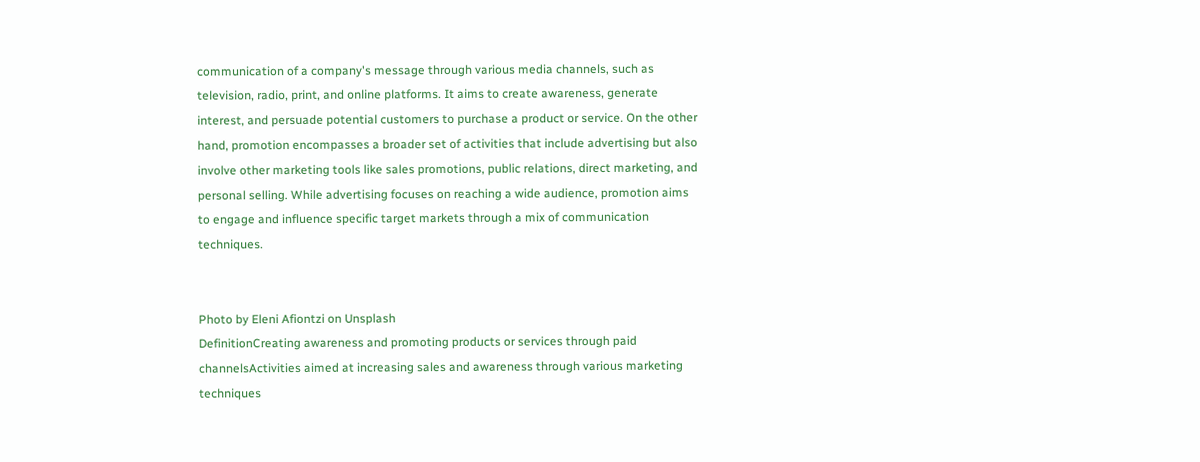communication of a company's message through various media channels, such as television, radio, print, and online platforms. It aims to create awareness, generate interest, and persuade potential customers to purchase a product or service. On the other hand, promotion encompasses a broader set of activities that include advertising but also involve other marketing tools like sales promotions, public relations, direct marketing, and personal selling. While advertising focuses on reaching a wide audience, promotion aims to engage and influence specific target markets through a mix of communication techniques.


Photo by Eleni Afiontzi on Unsplash
DefinitionCreating awareness and promoting products or services through paid channelsActivities aimed at increasing sales and awareness through various marketing techniques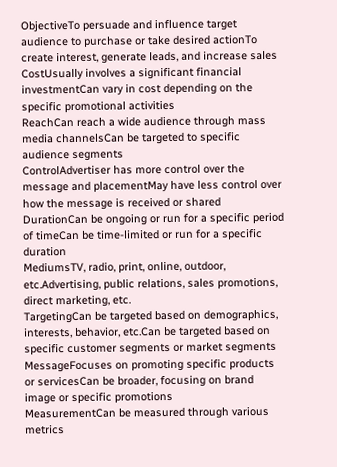ObjectiveTo persuade and influence target audience to purchase or take desired actionTo create interest, generate leads, and increase sales
CostUsually involves a significant financial investmentCan vary in cost depending on the specific promotional activities
ReachCan reach a wide audience through mass media channelsCan be targeted to specific audience segments
ControlAdvertiser has more control over the message and placementMay have less control over how the message is received or shared
DurationCan be ongoing or run for a specific period of timeCan be time-limited or run for a specific duration
MediumsTV, radio, print, online, outdoor, etc.Advertising, public relations, sales promotions, direct marketing, etc.
TargetingCan be targeted based on demographics, interests, behavior, etc.Can be targeted based on specific customer segments or market segments
MessageFocuses on promoting specific products or servicesCan be broader, focusing on brand image or specific promotions
MeasurementCan be measured through various metrics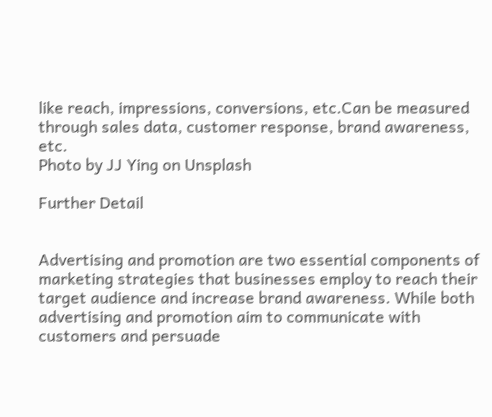like reach, impressions, conversions, etc.Can be measured through sales data, customer response, brand awareness, etc.
Photo by JJ Ying on Unsplash

Further Detail


Advertising and promotion are two essential components of marketing strategies that businesses employ to reach their target audience and increase brand awareness. While both advertising and promotion aim to communicate with customers and persuade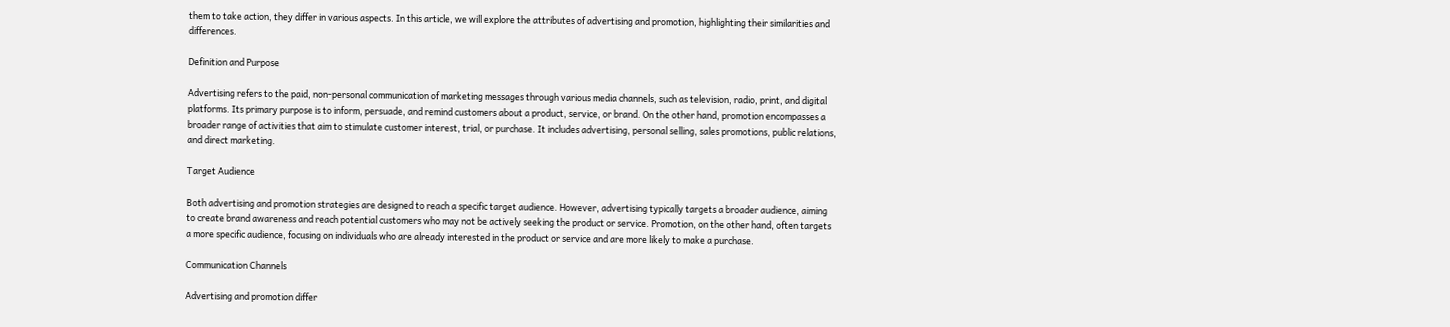them to take action, they differ in various aspects. In this article, we will explore the attributes of advertising and promotion, highlighting their similarities and differences.

Definition and Purpose

Advertising refers to the paid, non-personal communication of marketing messages through various media channels, such as television, radio, print, and digital platforms. Its primary purpose is to inform, persuade, and remind customers about a product, service, or brand. On the other hand, promotion encompasses a broader range of activities that aim to stimulate customer interest, trial, or purchase. It includes advertising, personal selling, sales promotions, public relations, and direct marketing.

Target Audience

Both advertising and promotion strategies are designed to reach a specific target audience. However, advertising typically targets a broader audience, aiming to create brand awareness and reach potential customers who may not be actively seeking the product or service. Promotion, on the other hand, often targets a more specific audience, focusing on individuals who are already interested in the product or service and are more likely to make a purchase.

Communication Channels

Advertising and promotion differ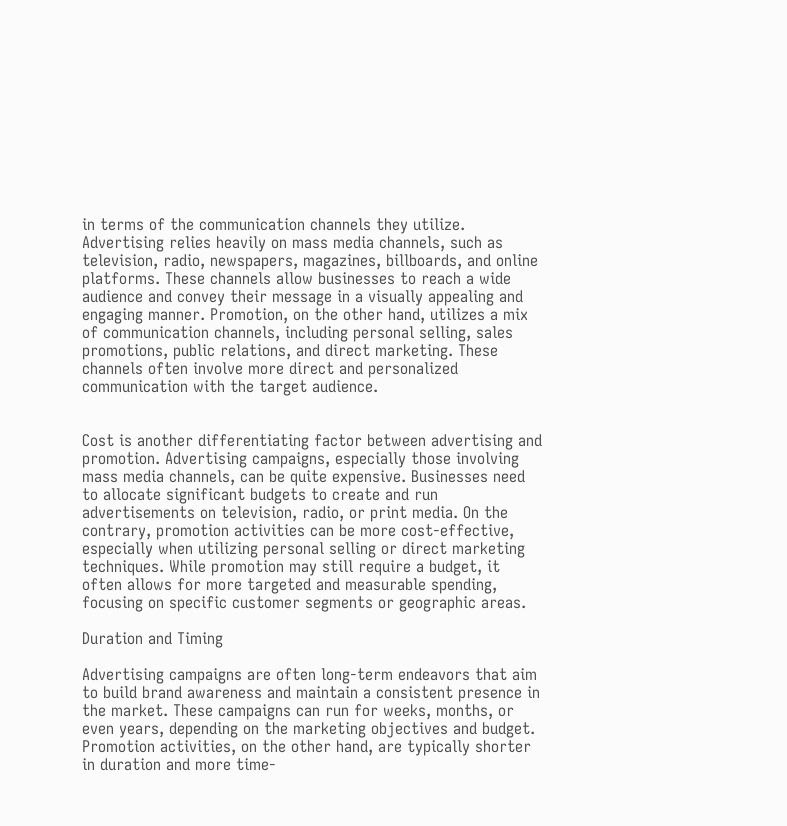in terms of the communication channels they utilize. Advertising relies heavily on mass media channels, such as television, radio, newspapers, magazines, billboards, and online platforms. These channels allow businesses to reach a wide audience and convey their message in a visually appealing and engaging manner. Promotion, on the other hand, utilizes a mix of communication channels, including personal selling, sales promotions, public relations, and direct marketing. These channels often involve more direct and personalized communication with the target audience.


Cost is another differentiating factor between advertising and promotion. Advertising campaigns, especially those involving mass media channels, can be quite expensive. Businesses need to allocate significant budgets to create and run advertisements on television, radio, or print media. On the contrary, promotion activities can be more cost-effective, especially when utilizing personal selling or direct marketing techniques. While promotion may still require a budget, it often allows for more targeted and measurable spending, focusing on specific customer segments or geographic areas.

Duration and Timing

Advertising campaigns are often long-term endeavors that aim to build brand awareness and maintain a consistent presence in the market. These campaigns can run for weeks, months, or even years, depending on the marketing objectives and budget. Promotion activities, on the other hand, are typically shorter in duration and more time-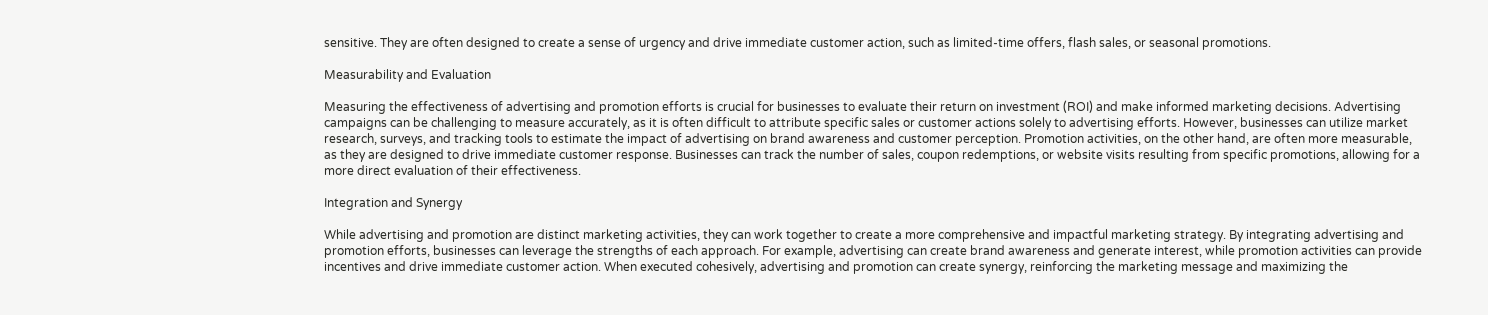sensitive. They are often designed to create a sense of urgency and drive immediate customer action, such as limited-time offers, flash sales, or seasonal promotions.

Measurability and Evaluation

Measuring the effectiveness of advertising and promotion efforts is crucial for businesses to evaluate their return on investment (ROI) and make informed marketing decisions. Advertising campaigns can be challenging to measure accurately, as it is often difficult to attribute specific sales or customer actions solely to advertising efforts. However, businesses can utilize market research, surveys, and tracking tools to estimate the impact of advertising on brand awareness and customer perception. Promotion activities, on the other hand, are often more measurable, as they are designed to drive immediate customer response. Businesses can track the number of sales, coupon redemptions, or website visits resulting from specific promotions, allowing for a more direct evaluation of their effectiveness.

Integration and Synergy

While advertising and promotion are distinct marketing activities, they can work together to create a more comprehensive and impactful marketing strategy. By integrating advertising and promotion efforts, businesses can leverage the strengths of each approach. For example, advertising can create brand awareness and generate interest, while promotion activities can provide incentives and drive immediate customer action. When executed cohesively, advertising and promotion can create synergy, reinforcing the marketing message and maximizing the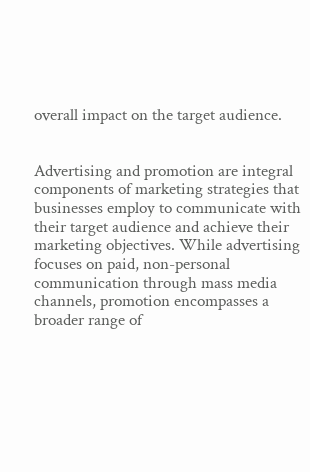overall impact on the target audience.


Advertising and promotion are integral components of marketing strategies that businesses employ to communicate with their target audience and achieve their marketing objectives. While advertising focuses on paid, non-personal communication through mass media channels, promotion encompasses a broader range of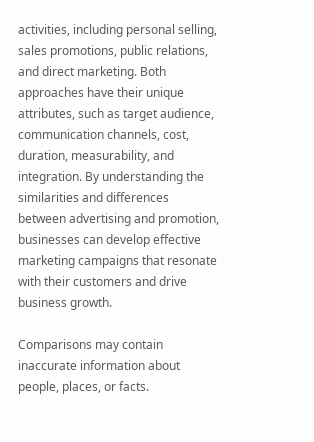activities, including personal selling, sales promotions, public relations, and direct marketing. Both approaches have their unique attributes, such as target audience, communication channels, cost, duration, measurability, and integration. By understanding the similarities and differences between advertising and promotion, businesses can develop effective marketing campaigns that resonate with their customers and drive business growth.

Comparisons may contain inaccurate information about people, places, or facts.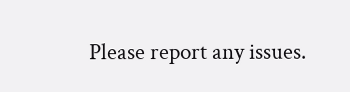Please report any issues.